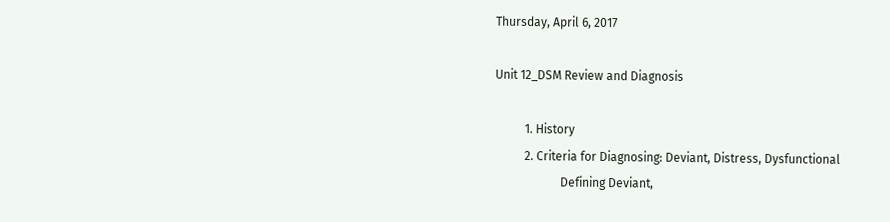Thursday, April 6, 2017

Unit 12_DSM Review and Diagnosis

          1. History
          2. Criteria for Diagnosing: Deviant, Distress, Dysfunctional
                      Defining Deviant,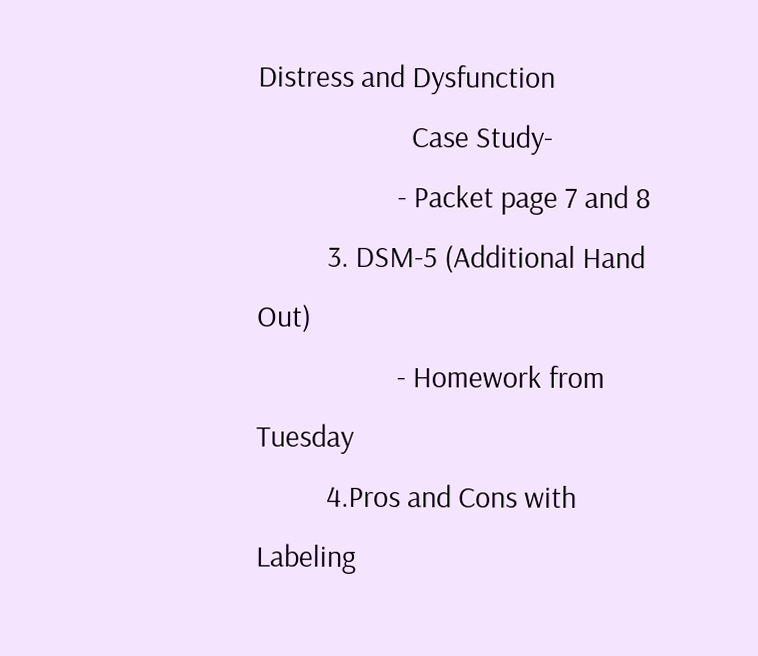Distress and Dysfunction
                      Case Study-
                    - Packet page 7 and 8
          3. DSM-5 (Additional Hand Out)
                    - Homework from Tuesday
          4.Pros and Cons with Labeling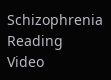Schizophrenia Reading  Video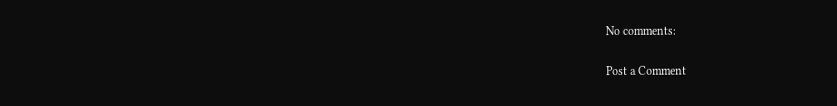No comments:

Post a Comment